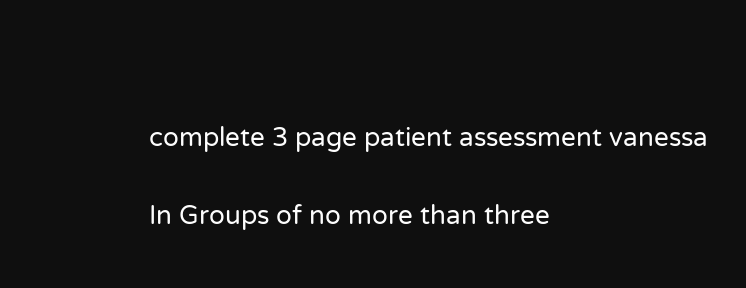complete 3 page patient assessment vanessa

In Groups of no more than three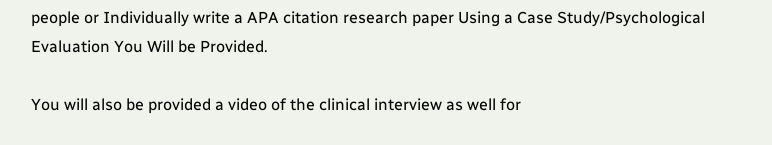people or Individually write a APA citation research paper Using a Case Study/Psychological Evaluation You Will be Provided.

You will also be provided a video of the clinical interview as well for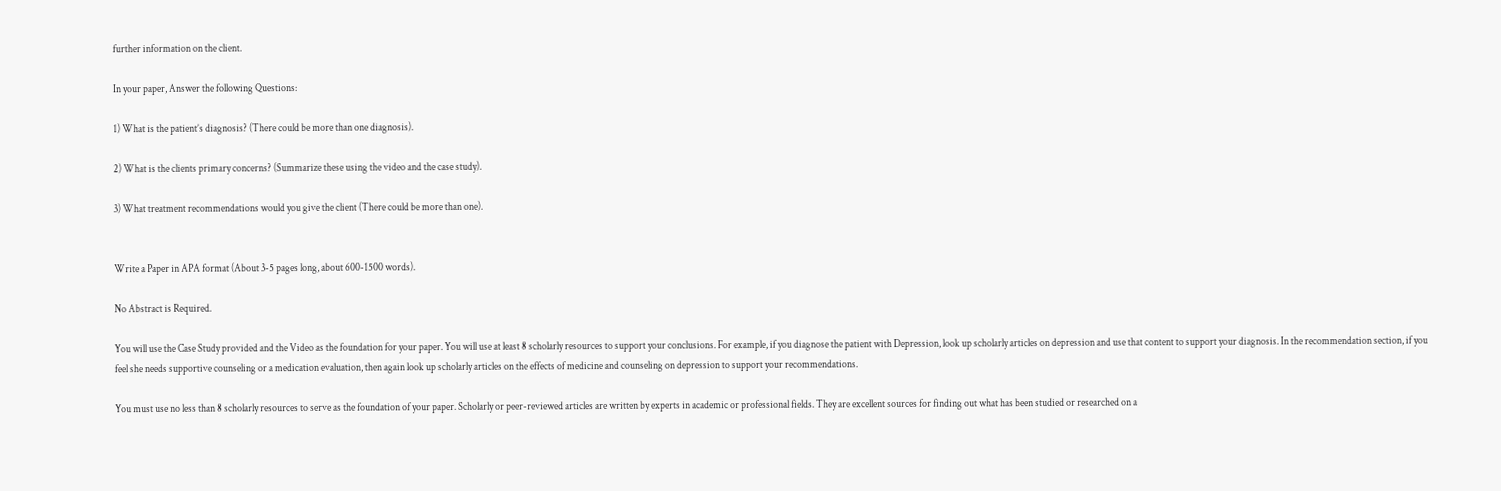further information on the client.

In your paper, Answer the following Questions:

1) What is the patient’s diagnosis? (There could be more than one diagnosis).

2) What is the clients primary concerns? (Summarize these using the video and the case study).

3) What treatment recommendations would you give the client (There could be more than one).


Write a Paper in APA format (About 3-5 pages long, about 600-1500 words).

No Abstract is Required.

You will use the Case Study provided and the Video as the foundation for your paper. You will use at least 8 scholarly resources to support your conclusions. For example, if you diagnose the patient with Depression, look up scholarly articles on depression and use that content to support your diagnosis. In the recommendation section, if you feel she needs supportive counseling or a medication evaluation, then again look up scholarly articles on the effects of medicine and counseling on depression to support your recommendations.

You must use no less than 8 scholarly resources to serve as the foundation of your paper. Scholarly or peer-reviewed articles are written by experts in academic or professional fields. They are excellent sources for finding out what has been studied or researched on a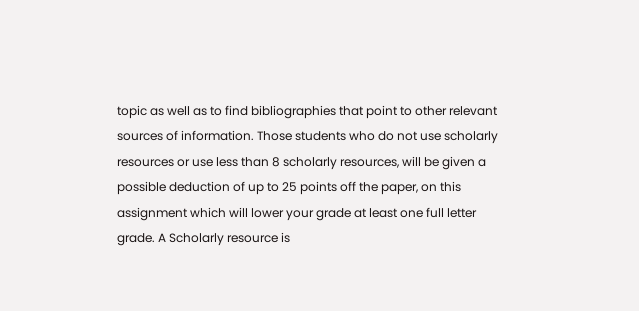topic as well as to find bibliographies that point to other relevant sources of information. Those students who do not use scholarly resources or use less than 8 scholarly resources, will be given a possible deduction of up to 25 points off the paper, on this assignment which will lower your grade at least one full letter grade. A Scholarly resource is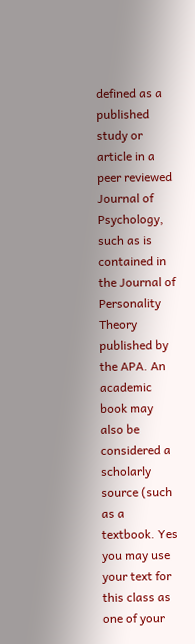defined as a published study or article in a peer reviewed Journal of Psychology, such as is contained in the Journal of Personality Theory published by the APA. An academic book may also be considered a scholarly source (such as a textbook. Yes you may use your text for this class as one of your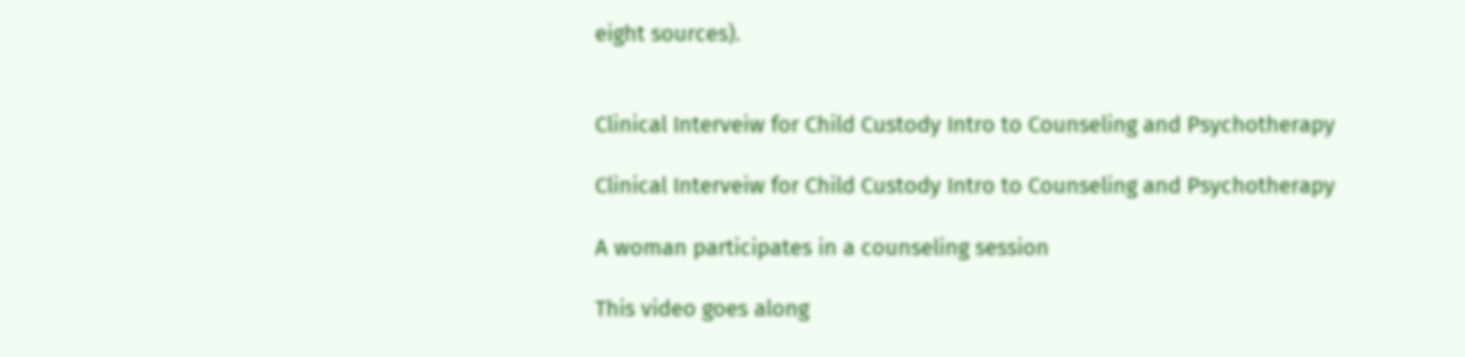eight sources).


Clinical Interveiw for Child Custody Intro to Counseling and Psychotherapy

Clinical Interveiw for Child Custody Intro to Counseling and Psychotherapy

A woman participates in a counseling session

This video goes along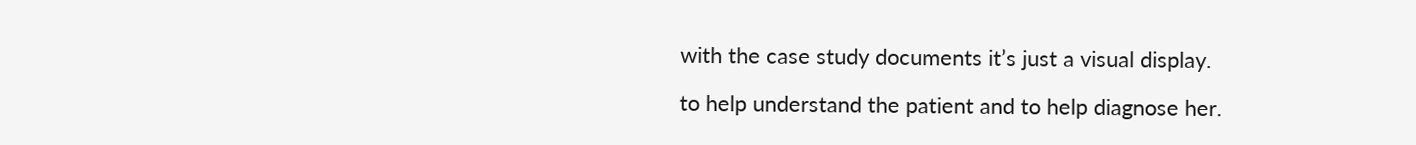with the case study documents it’s just a visual display.

to help understand the patient and to help diagnose her.